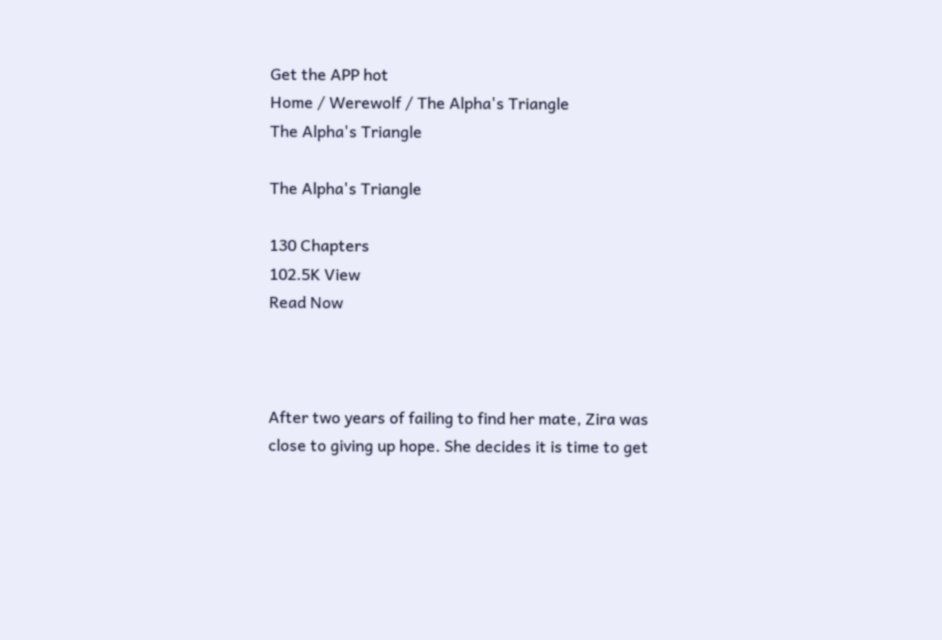Get the APP hot
Home / Werewolf / The Alpha's Triangle
The Alpha's Triangle

The Alpha's Triangle

130 Chapters
102.5K View
Read Now



After two years of failing to find her mate, Zira was close to giving up hope. She decides it is time to get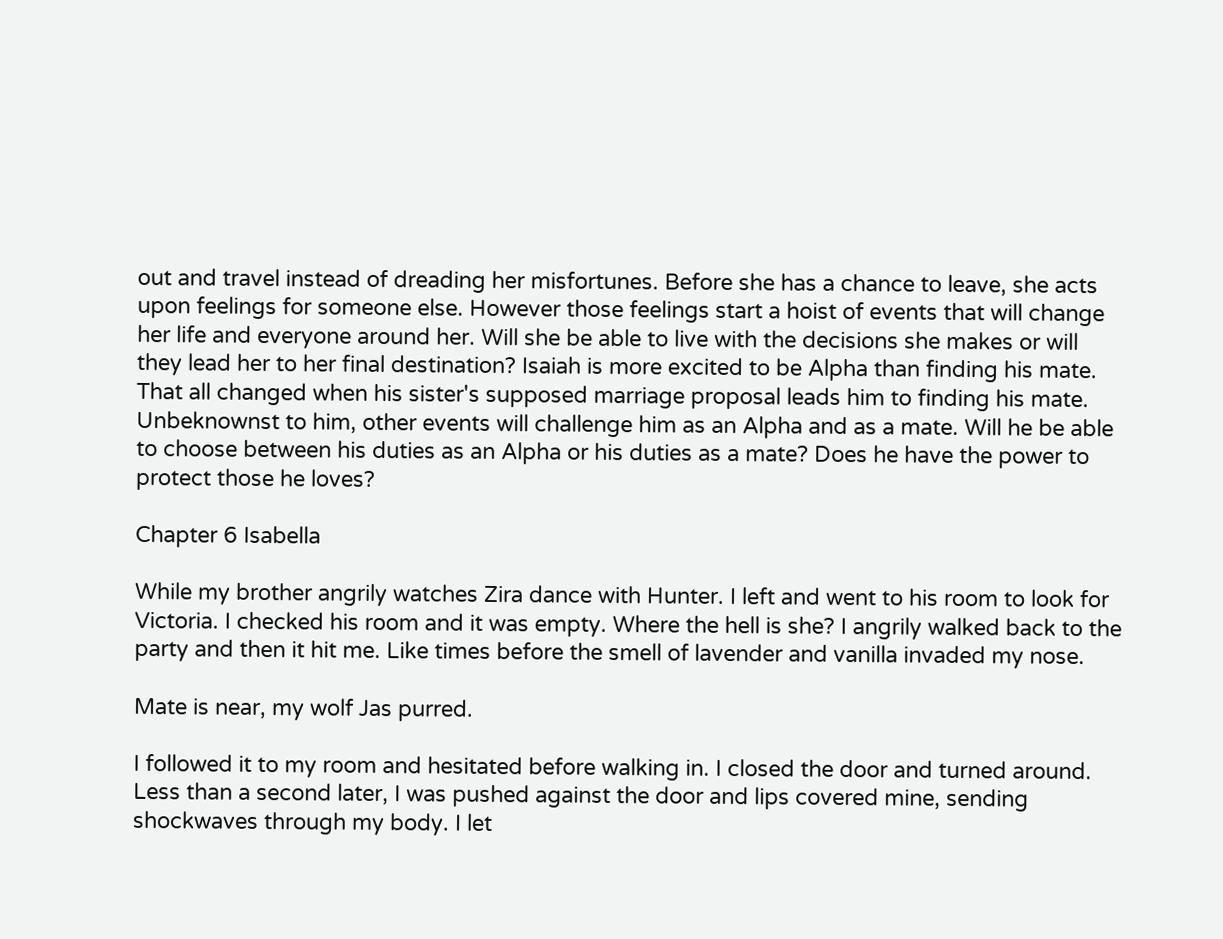out and travel instead of dreading her misfortunes. Before she has a chance to leave, she acts upon feelings for someone else. However those feelings start a hoist of events that will change her life and everyone around her. Will she be able to live with the decisions she makes or will they lead her to her final destination? Isaiah is more excited to be Alpha than finding his mate. That all changed when his sister's supposed marriage proposal leads him to finding his mate. Unbeknownst to him, other events will challenge him as an Alpha and as a mate. Will he be able to choose between his duties as an Alpha or his duties as a mate? Does he have the power to protect those he loves?

Chapter 6 Isabella

While my brother angrily watches Zira dance with Hunter. I left and went to his room to look for Victoria. I checked his room and it was empty. Where the hell is she? I angrily walked back to the party and then it hit me. Like times before the smell of lavender and vanilla invaded my nose.

Mate is near, my wolf Jas purred.

I followed it to my room and hesitated before walking in. I closed the door and turned around. Less than a second later, I was pushed against the door and lips covered mine, sending shockwaves through my body. I let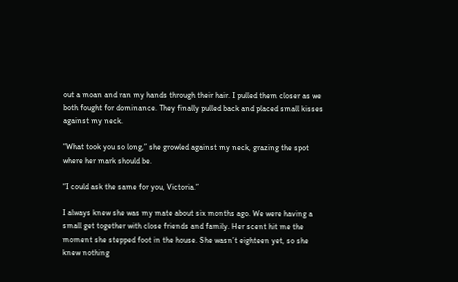out a moan and ran my hands through their hair. I pulled them closer as we both fought for dominance. They finally pulled back and placed small kisses against my neck.

“What took you so long,” she growled against my neck, grazing the spot where her mark should be.

“I could ask the same for you, Victoria.”

I always knew she was my mate about six months ago. We were having a small get together with close friends and family. Her scent hit me the moment she stepped foot in the house. She wasn’t eighteen yet, so she knew nothing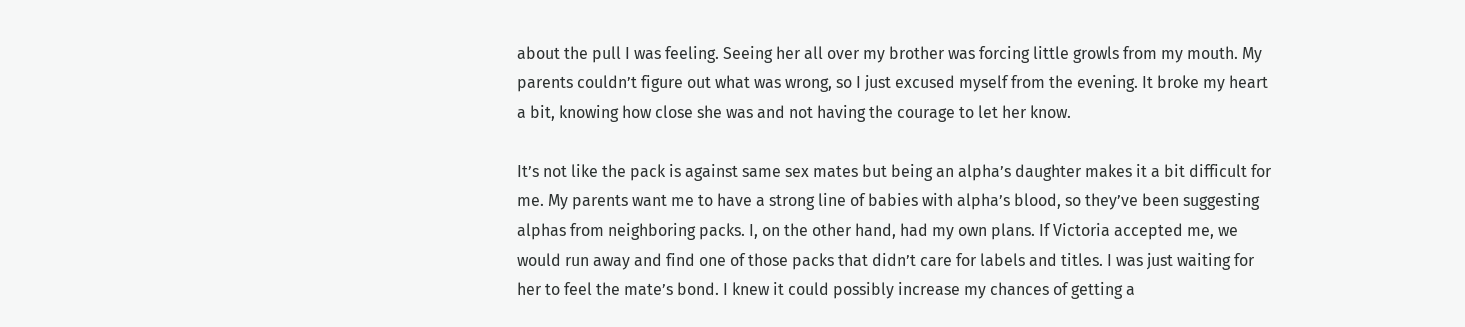about the pull I was feeling. Seeing her all over my brother was forcing little growls from my mouth. My parents couldn’t figure out what was wrong, so I just excused myself from the evening. It broke my heart a bit, knowing how close she was and not having the courage to let her know.

It’s not like the pack is against same sex mates but being an alpha’s daughter makes it a bit difficult for me. My parents want me to have a strong line of babies with alpha’s blood, so they’ve been suggesting alphas from neighboring packs. I, on the other hand, had my own plans. If Victoria accepted me, we would run away and find one of those packs that didn’t care for labels and titles. I was just waiting for her to feel the mate’s bond. I knew it could possibly increase my chances of getting a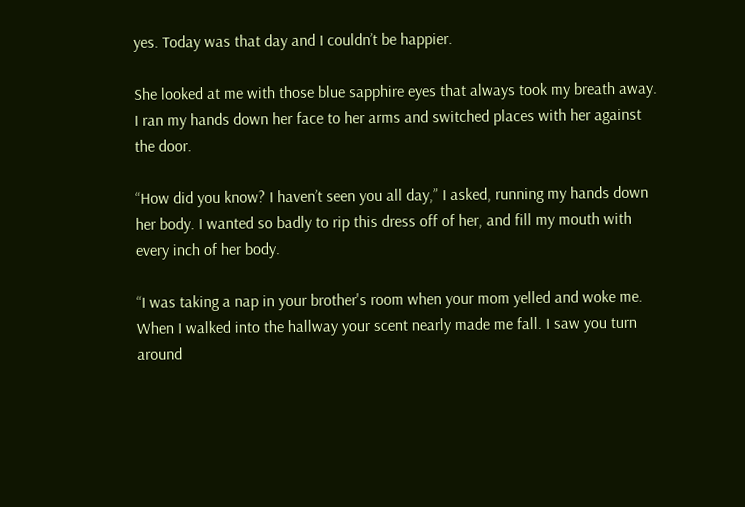yes. Today was that day and I couldn’t be happier.

She looked at me with those blue sapphire eyes that always took my breath away. I ran my hands down her face to her arms and switched places with her against the door.

“How did you know? I haven’t seen you all day,” I asked, running my hands down her body. I wanted so badly to rip this dress off of her, and fill my mouth with every inch of her body.

“I was taking a nap in your brother's room when your mom yelled and woke me. When I walked into the hallway your scent nearly made me fall. I saw you turn around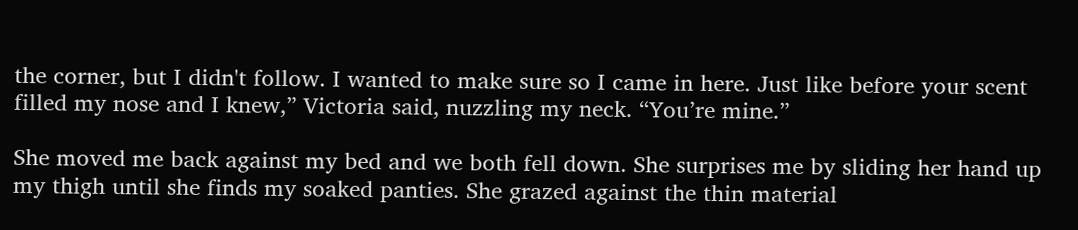the corner, but I didn't follow. I wanted to make sure so I came in here. Just like before your scent filled my nose and I knew,” Victoria said, nuzzling my neck. “You’re mine.”

She moved me back against my bed and we both fell down. She surprises me by sliding her hand up my thigh until she finds my soaked panties. She grazed against the thin material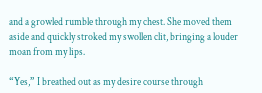and a growled rumble through my chest. She moved them aside and quickly stroked my swollen clit, bringing a louder moan from my lips.

“Yes,” I breathed out as my desire course through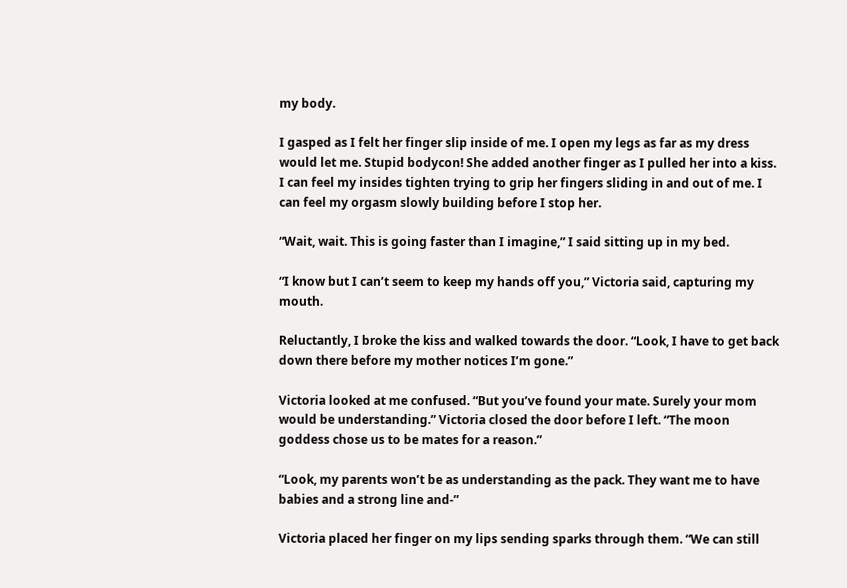my body.

I gasped as I felt her finger slip inside of me. I open my legs as far as my dress would let me. Stupid bodycon! She added another finger as I pulled her into a kiss. I can feel my insides tighten trying to grip her fingers sliding in and out of me. I can feel my orgasm slowly building before I stop her.

“Wait, wait. This is going faster than I imagine,” I said sitting up in my bed.

“I know but I can’t seem to keep my hands off you,” Victoria said, capturing my mouth.

Reluctantly, I broke the kiss and walked towards the door. “Look, I have to get back down there before my mother notices I’m gone.”

Victoria looked at me confused. “But you’ve found your mate. Surely your mom would be understanding.” Victoria closed the door before I left. “The moon goddess chose us to be mates for a reason.”

“Look, my parents won’t be as understanding as the pack. They want me to have babies and a strong line and-”

Victoria placed her finger on my lips sending sparks through them. “We can still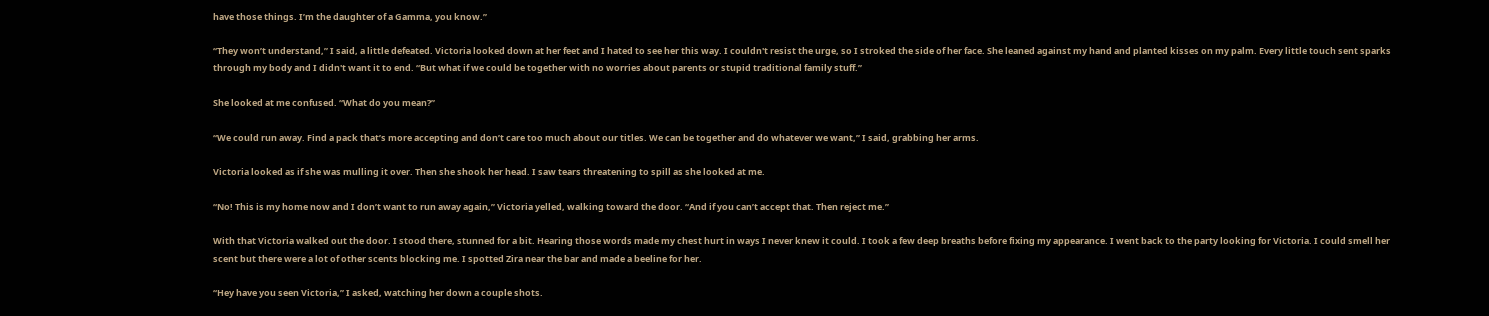have those things. I’m the daughter of a Gamma, you know.”

“They won’t understand,” I said, a little defeated. Victoria looked down at her feet and I hated to see her this way. I couldn't resist the urge, so I stroked the side of her face. She leaned against my hand and planted kisses on my palm. Every little touch sent sparks through my body and I didn't want it to end. “But what if we could be together with no worries about parents or stupid traditional family stuff.”

She looked at me confused. “What do you mean?”

“We could run away. Find a pack that’s more accepting and don’t care too much about our titles. We can be together and do whatever we want,” I said, grabbing her arms.

Victoria looked as if she was mulling it over. Then she shook her head. I saw tears threatening to spill as she looked at me.

“No! This is my home now and I don’t want to run away again,” Victoria yelled, walking toward the door. “And if you can’t accept that. Then reject me.”

With that Victoria walked out the door. I stood there, stunned for a bit. Hearing those words made my chest hurt in ways I never knew it could. I took a few deep breaths before fixing my appearance. I went back to the party looking for Victoria. I could smell her scent but there were a lot of other scents blocking me. I spotted Zira near the bar and made a beeline for her.

“Hey have you seen Victoria,” I asked, watching her down a couple shots.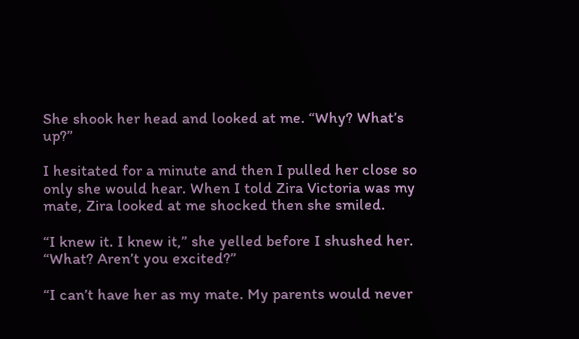She shook her head and looked at me. “Why? What’s up?”

I hesitated for a minute and then I pulled her close so only she would hear. When I told Zira Victoria was my mate, Zira looked at me shocked then she smiled.

“I knew it. I knew it,” she yelled before I shushed her. “What? Aren’t you excited?”

“I can’t have her as my mate. My parents would never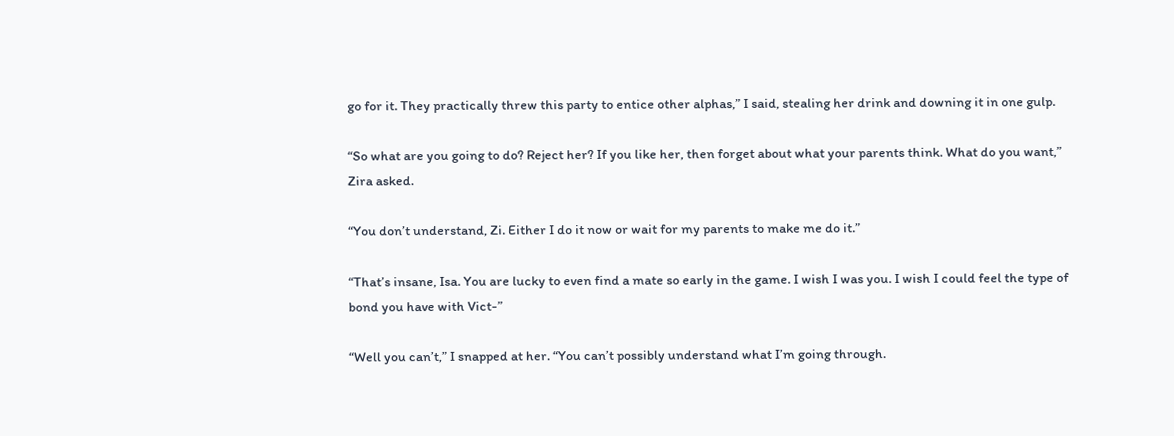go for it. They practically threw this party to entice other alphas,” I said, stealing her drink and downing it in one gulp.

“So what are you going to do? Reject her? If you like her, then forget about what your parents think. What do you want,” Zira asked.

“You don’t understand, Zi. Either I do it now or wait for my parents to make me do it.”

“That’s insane, Isa. You are lucky to even find a mate so early in the game. I wish I was you. I wish I could feel the type of bond you have with Vict-”

“Well you can’t,” I snapped at her. “You can’t possibly understand what I’m going through.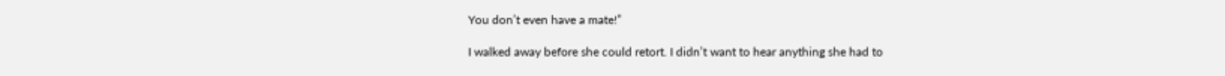You don’t even have a mate!”

I walked away before she could retort. I didn’t want to hear anything she had to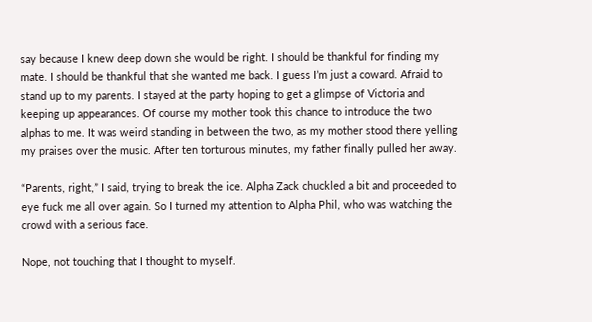say because I knew deep down she would be right. I should be thankful for finding my mate. I should be thankful that she wanted me back. I guess I’m just a coward. Afraid to stand up to my parents. I stayed at the party hoping to get a glimpse of Victoria and keeping up appearances. Of course my mother took this chance to introduce the two alphas to me. It was weird standing in between the two, as my mother stood there yelling my praises over the music. After ten torturous minutes, my father finally pulled her away.

“Parents, right,” I said, trying to break the ice. Alpha Zack chuckled a bit and proceeded to eye fuck me all over again. So I turned my attention to Alpha Phil, who was watching the crowd with a serious face.

Nope, not touching that I thought to myself.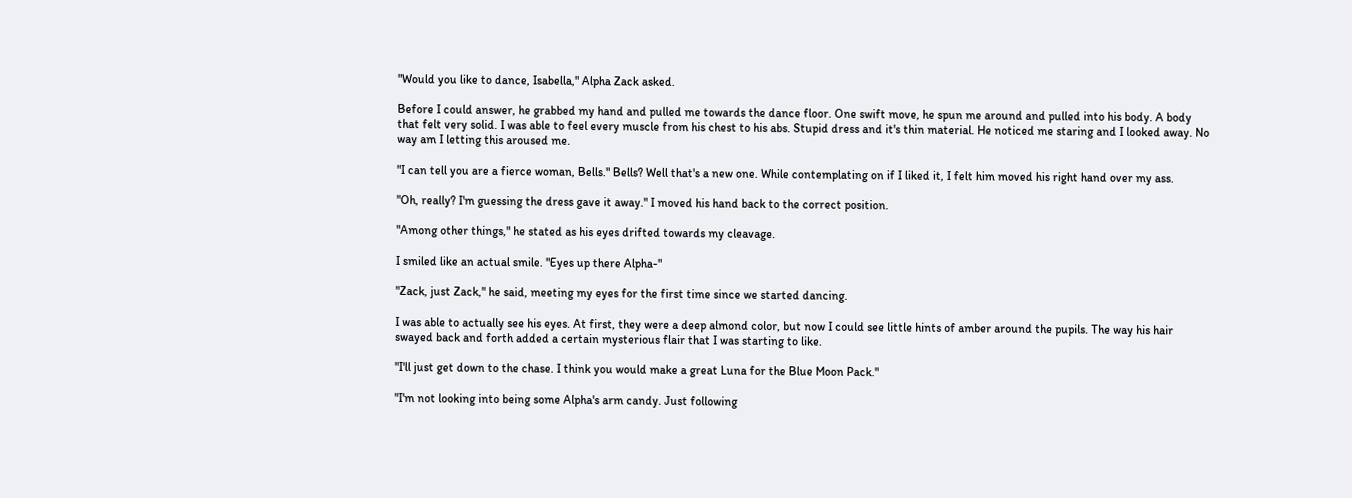"Would you like to dance, Isabella," Alpha Zack asked.

Before I could answer, he grabbed my hand and pulled me towards the dance floor. One swift move, he spun me around and pulled into his body. A body that felt very solid. I was able to feel every muscle from his chest to his abs. Stupid dress and it's thin material. He noticed me staring and I looked away. No way am I letting this aroused me.

"I can tell you are a fierce woman, Bells." Bells? Well that's a new one. While contemplating on if I liked it, I felt him moved his right hand over my ass.

"Oh, really? I'm guessing the dress gave it away." I moved his hand back to the correct position.

"Among other things," he stated as his eyes drifted towards my cleavage.

I smiled like an actual smile. "Eyes up there Alpha-"

"Zack, just Zack," he said, meeting my eyes for the first time since we started dancing.

I was able to actually see his eyes. At first, they were a deep almond color, but now I could see little hints of amber around the pupils. The way his hair swayed back and forth added a certain mysterious flair that I was starting to like.

"I'll just get down to the chase. I think you would make a great Luna for the Blue Moon Pack."

"I'm not looking into being some Alpha's arm candy. Just following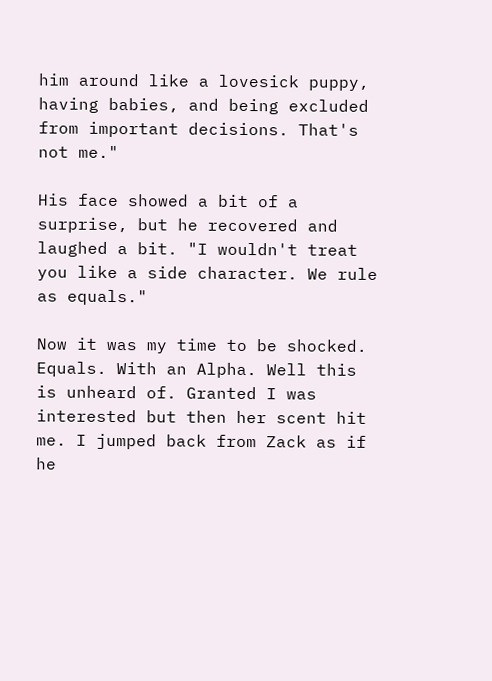him around like a lovesick puppy, having babies, and being excluded from important decisions. That's not me."

His face showed a bit of a surprise, but he recovered and laughed a bit. "I wouldn't treat you like a side character. We rule as equals."

Now it was my time to be shocked. Equals. With an Alpha. Well this is unheard of. Granted I was interested but then her scent hit me. I jumped back from Zack as if he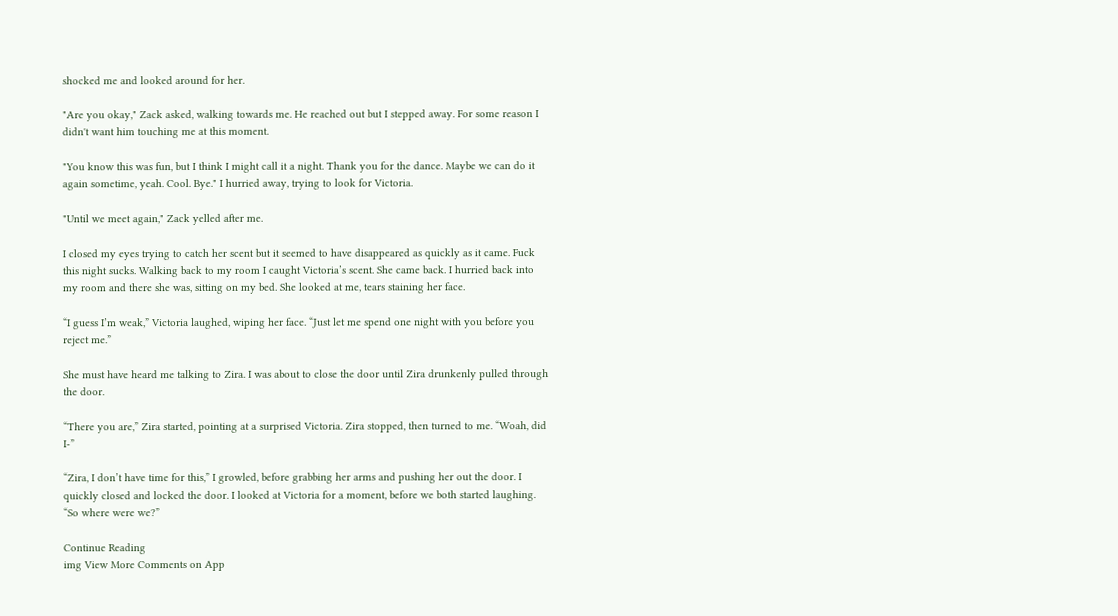shocked me and looked around for her.

"Are you okay," Zack asked, walking towards me. He reached out but I stepped away. For some reason I didn't want him touching me at this moment.

"You know this was fun, but I think I might call it a night. Thank you for the dance. Maybe we can do it again sometime, yeah. Cool. Bye." I hurried away, trying to look for Victoria.

"Until we meet again," Zack yelled after me.

I closed my eyes trying to catch her scent but it seemed to have disappeared as quickly as it came. Fuck this night sucks. Walking back to my room I caught Victoria’s scent. She came back. I hurried back into my room and there she was, sitting on my bed. She looked at me, tears staining her face.

“I guess I’m weak,” Victoria laughed, wiping her face. “Just let me spend one night with you before you reject me.”

She must have heard me talking to Zira. I was about to close the door until Zira drunkenly pulled through the door.

“There you are,” Zira started, pointing at a surprised Victoria. Zira stopped, then turned to me. “Woah, did I-”

“Zira, I don’t have time for this,” I growled, before grabbing her arms and pushing her out the door. I quickly closed and locked the door. I looked at Victoria for a moment, before we both started laughing. “So where were we?”

Continue Reading
img View More Comments on App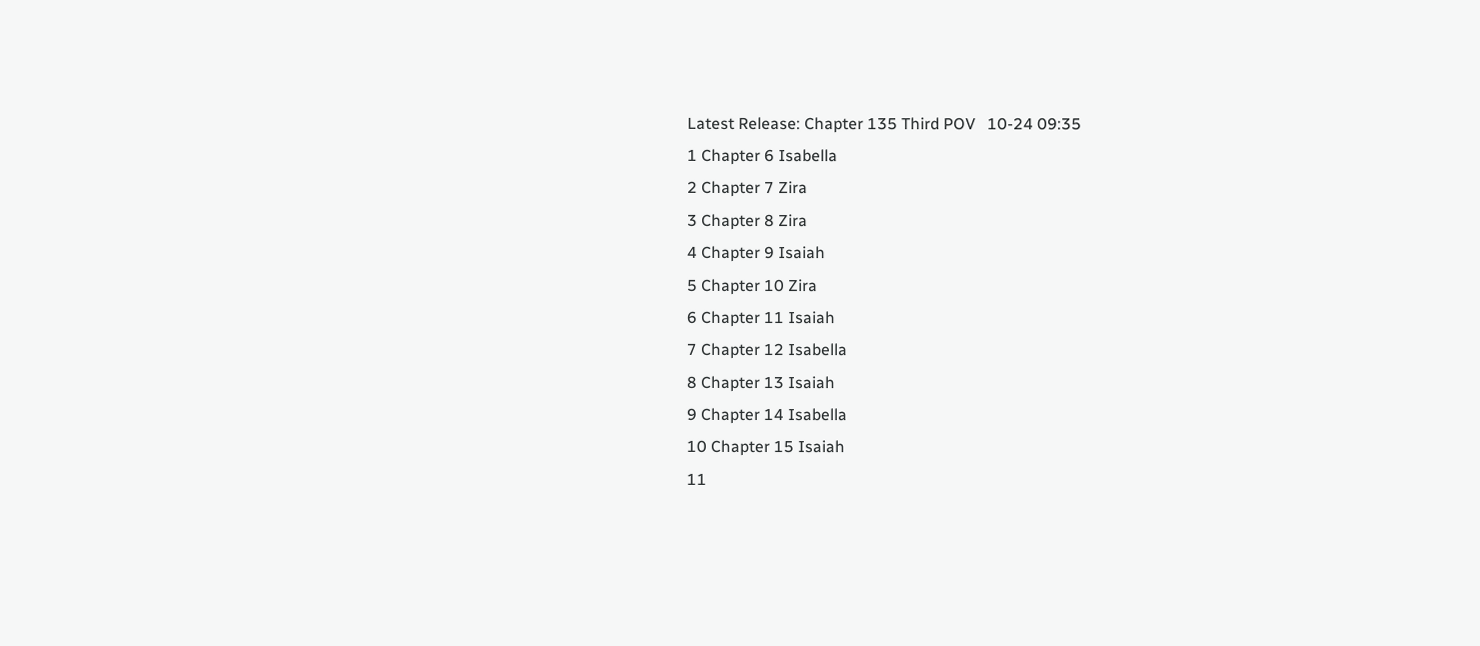Latest Release: Chapter 135 Third POV   10-24 09:35
1 Chapter 6 Isabella
2 Chapter 7 Zira
3 Chapter 8 Zira
4 Chapter 9 Isaiah
5 Chapter 10 Zira
6 Chapter 11 Isaiah
7 Chapter 12 Isabella
8 Chapter 13 Isaiah
9 Chapter 14 Isabella
10 Chapter 15 Isaiah
11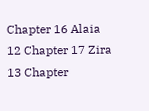Chapter 16 Alaia
12 Chapter 17 Zira
13 Chapter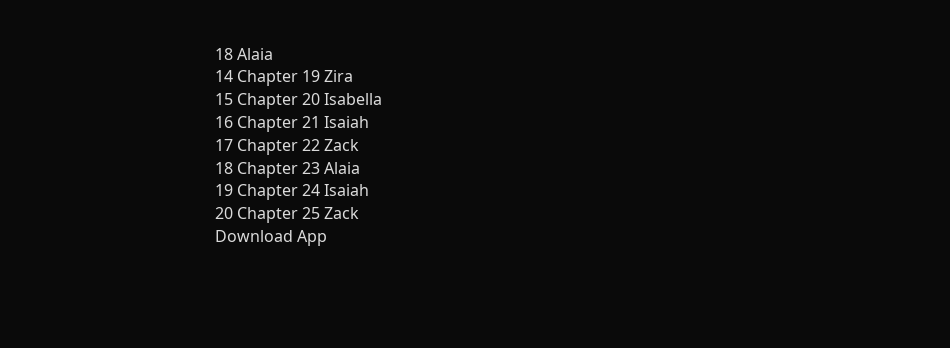18 Alaia
14 Chapter 19 Zira
15 Chapter 20 Isabella
16 Chapter 21 Isaiah
17 Chapter 22 Zack
18 Chapter 23 Alaia
19 Chapter 24 Isaiah
20 Chapter 25 Zack
Download App